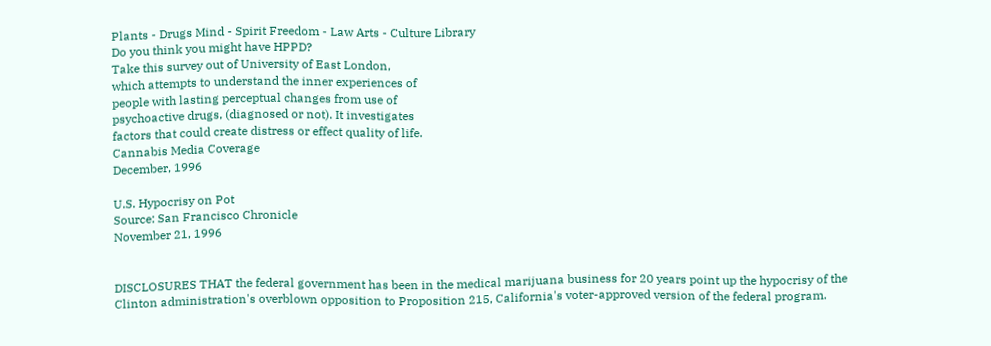Plants - Drugs Mind - Spirit Freedom - Law Arts - Culture Library
Do you think you might have HPPD?
Take this survey out of University of East London,
which attempts to understand the inner experiences of
people with lasting perceptual changes from use of
psychoactive drugs, (diagnosed or not). It investigates
factors that could create distress or effect quality of life.
Cannabis Media Coverage
December, 1996

U.S. Hypocrisy on Pot
Source: San Francisco Chronicle
November 21, 1996


DISCLOSURES THAT the federal government has been in the medical marijuana business for 20 years point up the hypocrisy of the Clinton administration's overblown opposition to Proposition 215, California's voter-approved version of the federal program.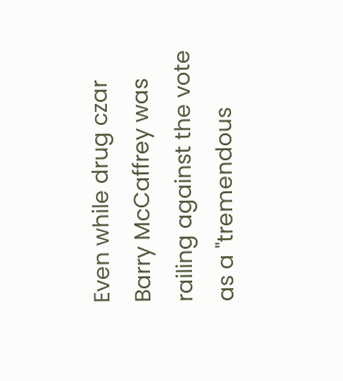Even while drug czar Barry McCaffrey was railing against the vote as a "tremendous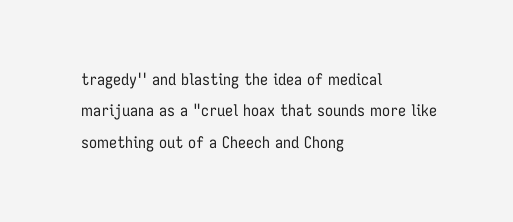tragedy'' and blasting the idea of medical marijuana as a "cruel hoax that sounds more like something out of a Cheech and Chong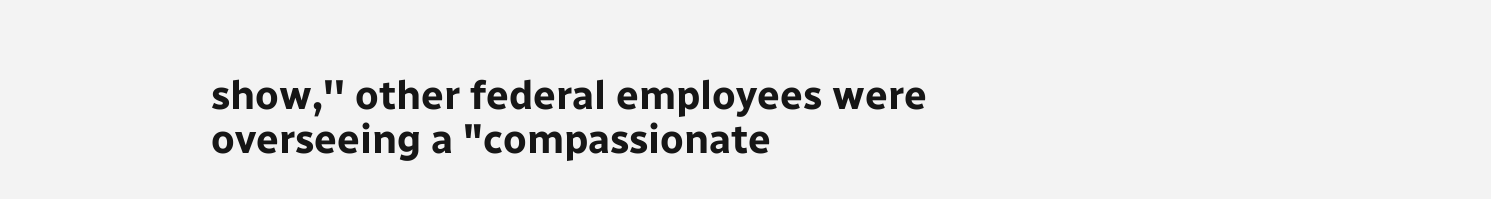show,'' other federal employees were overseeing a "compassionate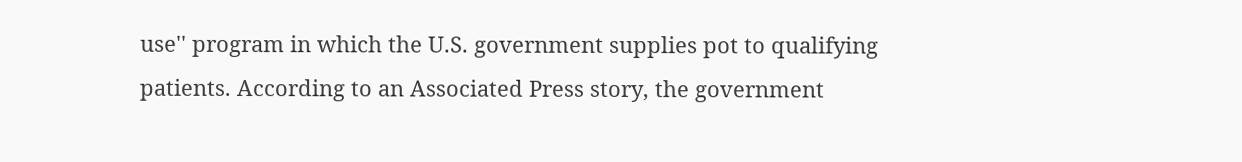use'' program in which the U.S. government supplies pot to qualifying patients. According to an Associated Press story, the government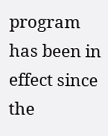program has been in effect since the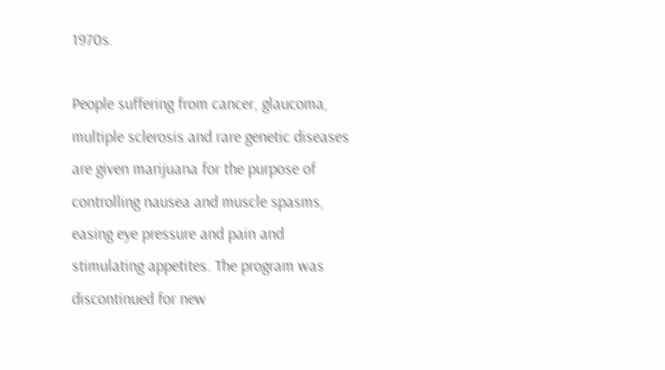1970s.

People suffering from cancer, glaucoma, multiple sclerosis and rare genetic diseases are given marijuana for the purpose of controlling nausea and muscle spasms, easing eye pressure and pain and stimulating appetites. The program was discontinued for new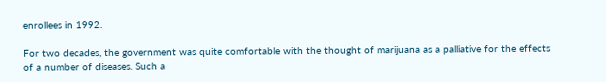enrollees in 1992.

For two decades, the government was quite comfortable with the thought of marijuana as a palliative for the effects of a number of diseases. Such a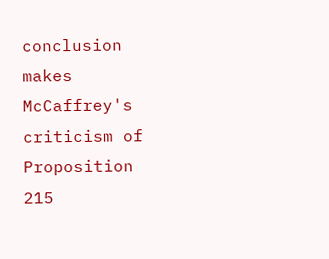conclusion makes McCaffrey's criticism of Proposition 215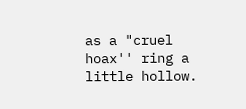as a "cruel hoax'' ring a little hollow.